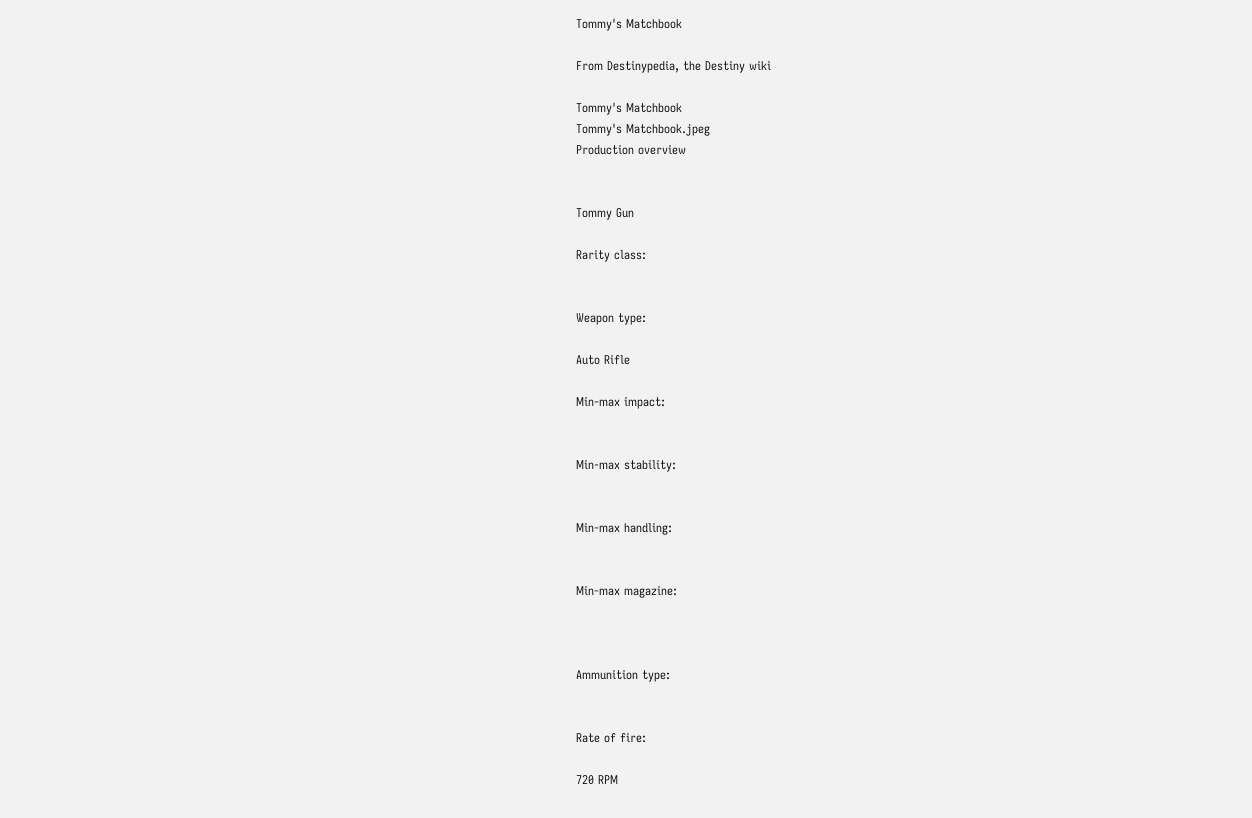Tommy's Matchbook

From Destinypedia, the Destiny wiki

Tommy's Matchbook
Tommy's Matchbook.jpeg
Production overview


Tommy Gun

Rarity class:


Weapon type:

Auto Rifle

Min-max impact:


Min-max stability:


Min-max handling:


Min-max magazine:



Ammunition type:


Rate of fire:

720 RPM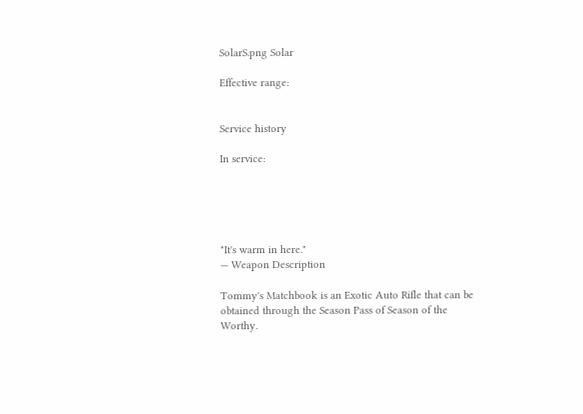SolarS.png Solar

Effective range:


Service history

In service:





"It's warm in here."
— Weapon Description

Tommy's Matchbook is an Exotic Auto Rifle that can be obtained through the Season Pass of Season of the Worthy.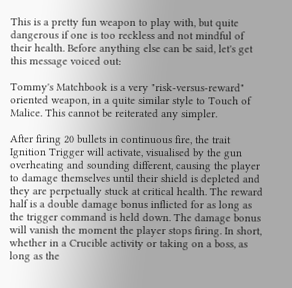This is a pretty fun weapon to play with, but quite dangerous if one is too reckless and not mindful of their health. Before anything else can be said, let's get this message voiced out:

Tommy's Matchbook is a very "risk-versus-reward" oriented weapon, in a quite similar style to Touch of Malice. This cannot be reiterated any simpler.

After firing 20 bullets in continuous fire, the trait Ignition Trigger will activate, visualised by the gun overheating and sounding different, causing the player to damage themselves until their shield is depleted and they are perpetually stuck at critical health. The reward half is a double damage bonus inflicted for as long as the trigger command is held down. The damage bonus will vanish the moment the player stops firing. In short, whether in a Crucible activity or taking on a boss, as long as the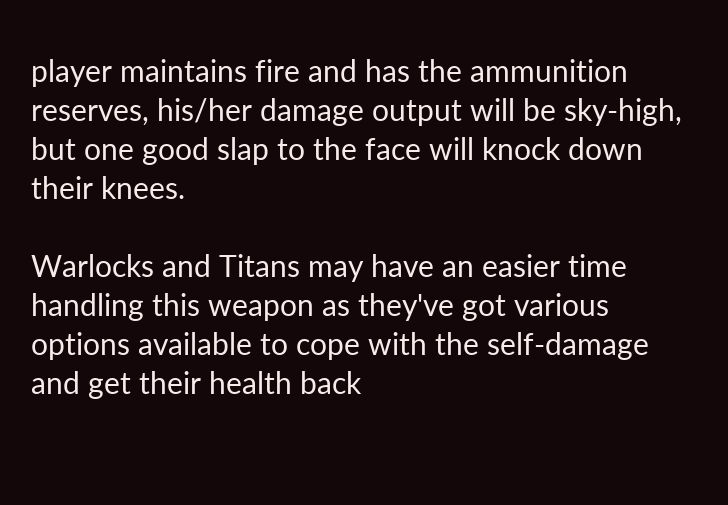player maintains fire and has the ammunition reserves, his/her damage output will be sky-high, but one good slap to the face will knock down their knees.

Warlocks and Titans may have an easier time handling this weapon as they've got various options available to cope with the self-damage and get their health back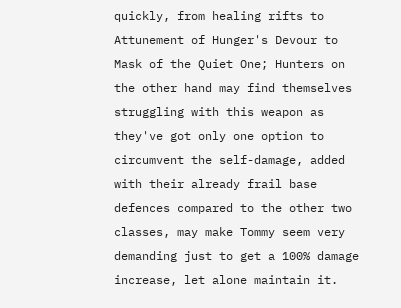quickly, from healing rifts to Attunement of Hunger's Devour to Mask of the Quiet One; Hunters on the other hand may find themselves struggling with this weapon as they've got only one option to circumvent the self-damage, added with their already frail base defences compared to the other two classes, may make Tommy seem very demanding just to get a 100% damage increase, let alone maintain it.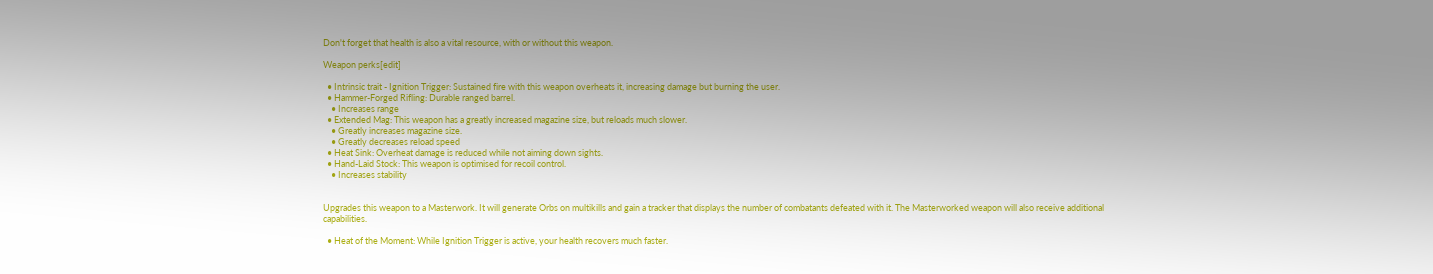Don't forget that health is also a vital resource, with or without this weapon.

Weapon perks[edit]

  • Intrinsic trait - Ignition Trigger: Sustained fire with this weapon overheats it, increasing damage but burning the user.
  • Hammer-Forged Rifling: Durable ranged barrel.
    • Increases range
  • Extended Mag: This weapon has a greatly increased magazine size, but reloads much slower.
    • Greatly increases magazine size.
    • Greatly decreases reload speed
  • Heat Sink: Overheat damage is reduced while not aiming down sights.
  • Hand-Laid Stock: This weapon is optimised for recoil control.
    • Increases stability


Upgrades this weapon to a Masterwork. It will generate Orbs on multikills and gain a tracker that displays the number of combatants defeated with it. The Masterworked weapon will also receive additional capabilities.

  • Heat of the Moment: While Ignition Trigger is active, your health recovers much faster.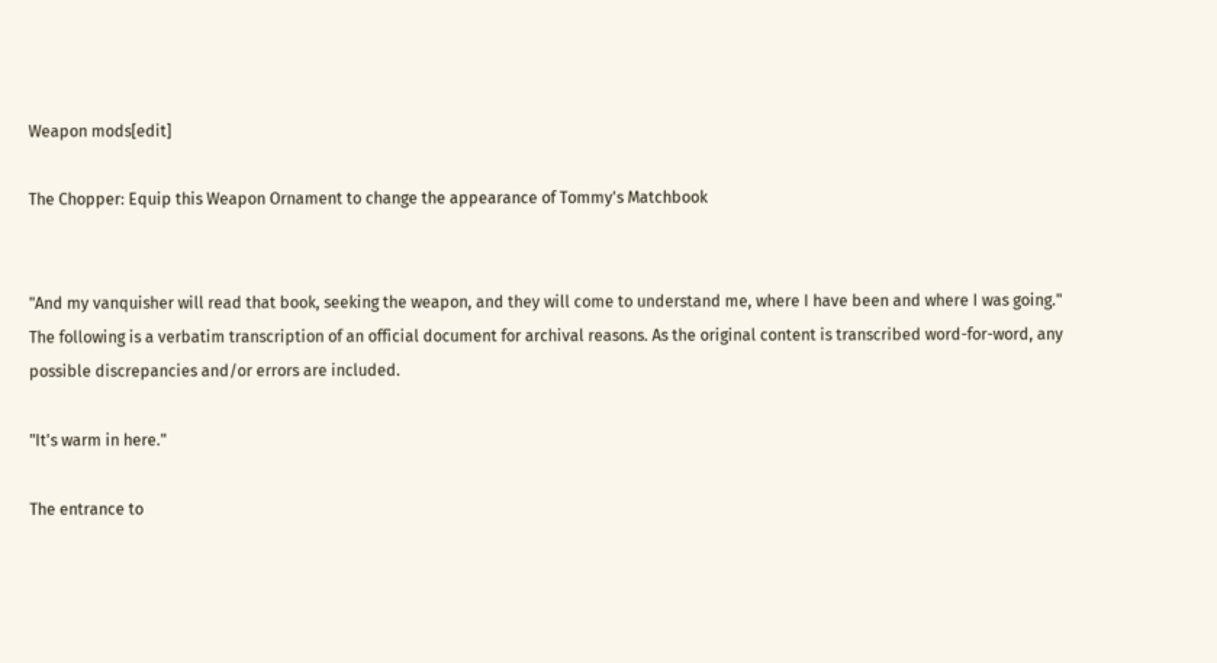Weapon mods[edit]

The Chopper: Equip this Weapon Ornament to change the appearance of Tommy's Matchbook


"And my vanquisher will read that book, seeking the weapon, and they will come to understand me, where I have been and where I was going."
The following is a verbatim transcription of an official document for archival reasons. As the original content is transcribed word-for-word, any possible discrepancies and/or errors are included.

"It's warm in here."

The entrance to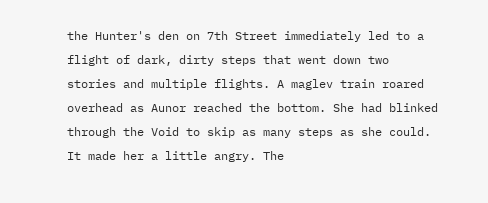the Hunter's den on 7th Street immediately led to a flight of dark, dirty steps that went down two stories and multiple flights. A maglev train roared overhead as Aunor reached the bottom. She had blinked through the Void to skip as many steps as she could. It made her a little angry. The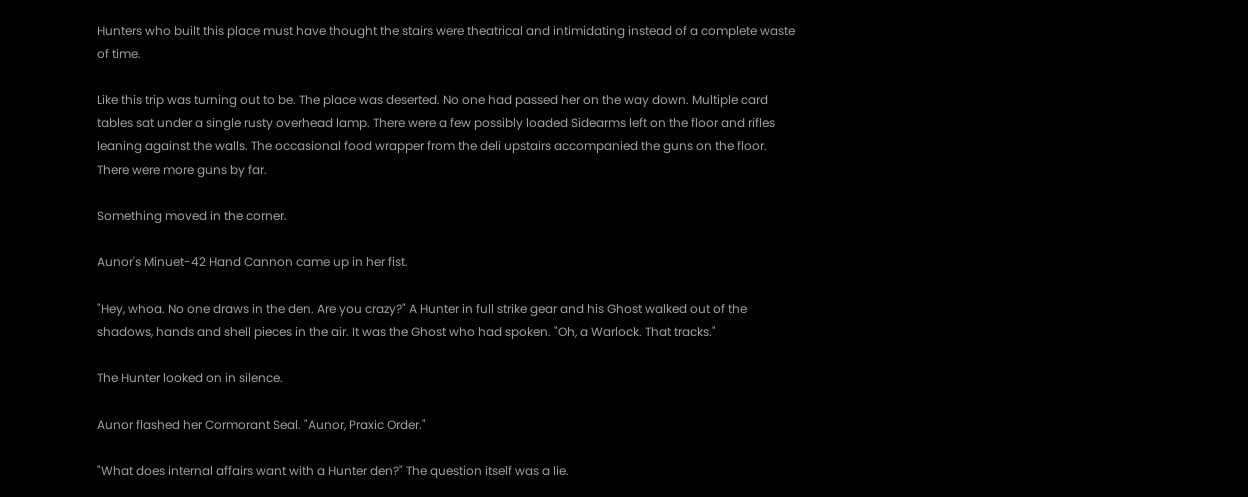Hunters who built this place must have thought the stairs were theatrical and intimidating instead of a complete waste of time.

Like this trip was turning out to be. The place was deserted. No one had passed her on the way down. Multiple card tables sat under a single rusty overhead lamp. There were a few possibly loaded Sidearms left on the floor and rifles leaning against the walls. The occasional food wrapper from the deli upstairs accompanied the guns on the floor. There were more guns by far.

Something moved in the corner.

Aunor's Minuet-42 Hand Cannon came up in her fist.

"Hey, whoa. No one draws in the den. Are you crazy?" A Hunter in full strike gear and his Ghost walked out of the shadows, hands and shell pieces in the air. It was the Ghost who had spoken. "Oh, a Warlock. That tracks."

The Hunter looked on in silence.

Aunor flashed her Cormorant Seal. "Aunor, Praxic Order."

"What does internal affairs want with a Hunter den?" The question itself was a lie.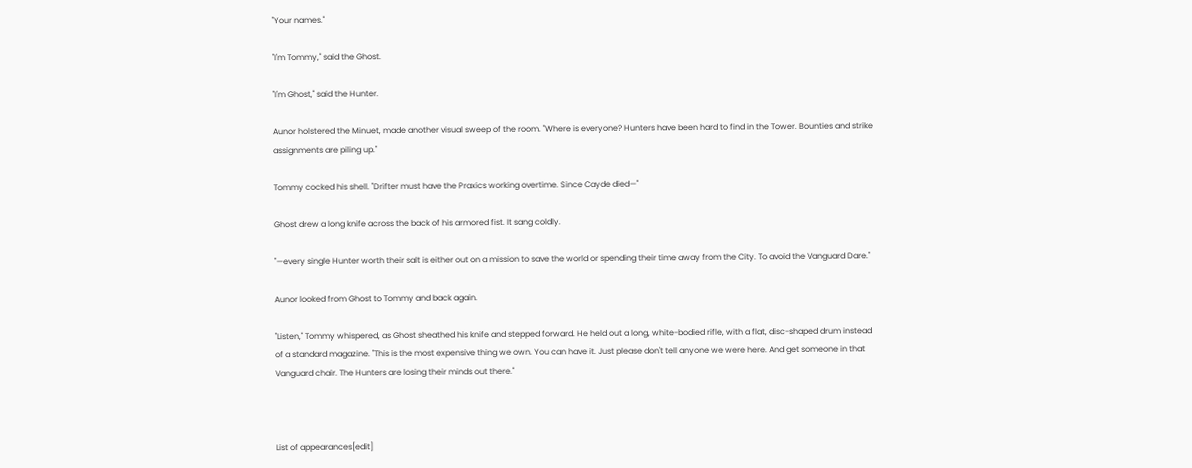"Your names."

"I'm Tommy," said the Ghost.

"I'm Ghost," said the Hunter.

Aunor holstered the Minuet, made another visual sweep of the room. "Where is everyone? Hunters have been hard to find in the Tower. Bounties and strike assignments are piling up."

Tommy cocked his shell. "Drifter must have the Praxics working overtime. Since Cayde died—"

Ghost drew a long knife across the back of his armored fist. It sang coldly.

"—every single Hunter worth their salt is either out on a mission to save the world or spending their time away from the City. To avoid the Vanguard Dare."

Aunor looked from Ghost to Tommy and back again.

"Listen," Tommy whispered, as Ghost sheathed his knife and stepped forward. He held out a long, white-bodied rifle, with a flat, disc-shaped drum instead of a standard magazine. "This is the most expensive thing we own. You can have it. Just please don't tell anyone we were here. And get someone in that Vanguard chair. The Hunters are losing their minds out there."



List of appearances[edit]